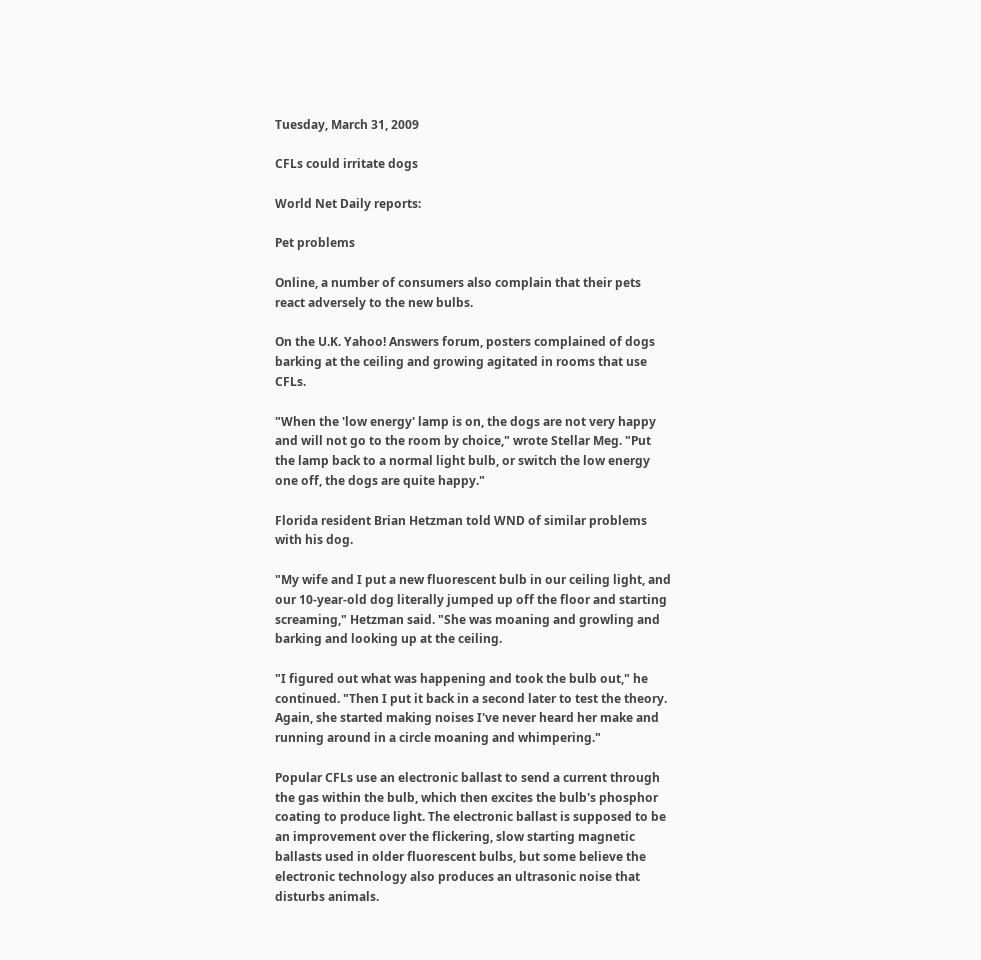Tuesday, March 31, 2009

CFLs could irritate dogs

World Net Daily reports:

Pet problems

Online, a number of consumers also complain that their pets react adversely to the new bulbs.

On the U.K. Yahoo! Answers forum, posters complained of dogs barking at the ceiling and growing agitated in rooms that use CFLs.

"When the 'low energy' lamp is on, the dogs are not very happy and will not go to the room by choice," wrote Stellar Meg. "Put the lamp back to a normal light bulb, or switch the low energy one off, the dogs are quite happy."

Florida resident Brian Hetzman told WND of similar problems with his dog.

"My wife and I put a new fluorescent bulb in our ceiling light, and our 10-year-old dog literally jumped up off the floor and starting screaming," Hetzman said. "She was moaning and growling and barking and looking up at the ceiling.

"I figured out what was happening and took the bulb out," he continued. "Then I put it back in a second later to test the theory. Again, she started making noises I've never heard her make and running around in a circle moaning and whimpering."

Popular CFLs use an electronic ballast to send a current through the gas within the bulb, which then excites the bulb's phosphor coating to produce light. The electronic ballast is supposed to be an improvement over the flickering, slow starting magnetic ballasts used in older fluorescent bulbs, but some believe the electronic technology also produces an ultrasonic noise that disturbs animals.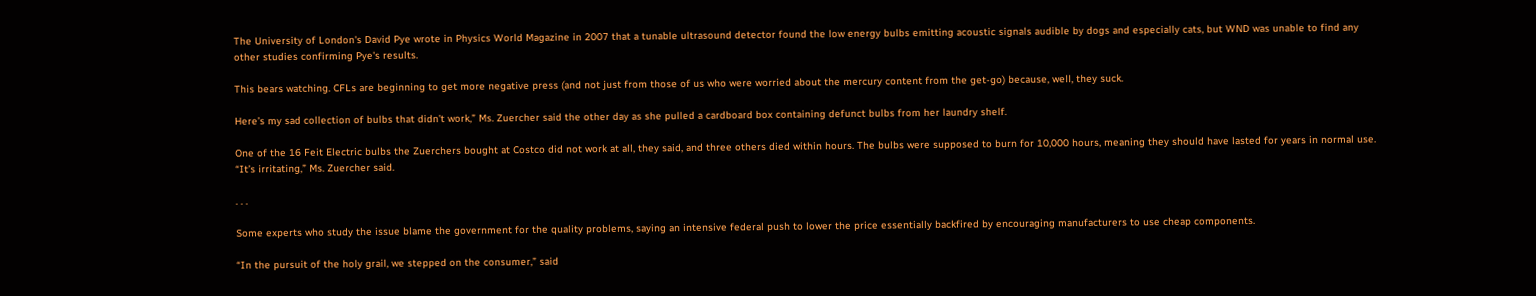The University of London's David Pye wrote in Physics World Magazine in 2007 that a tunable ultrasound detector found the low energy bulbs emitting acoustic signals audible by dogs and especially cats, but WND was unable to find any other studies confirming Pye's results.

This bears watching. CFLs are beginning to get more negative press (and not just from those of us who were worried about the mercury content from the get-go) because, well, they suck.

Here’s my sad collection of bulbs that didn’t work,” Ms. Zuercher said the other day as she pulled a cardboard box containing defunct bulbs from her laundry shelf.

One of the 16 Feit Electric bulbs the Zuerchers bought at Costco did not work at all, they said, and three others died within hours. The bulbs were supposed to burn for 10,000 hours, meaning they should have lasted for years in normal use. “It’s irritating,” Ms. Zuercher said.

. . .

Some experts who study the issue blame the government for the quality problems, saying an intensive federal push to lower the price essentially backfired by encouraging manufacturers to use cheap components.

“In the pursuit of the holy grail, we stepped on the consumer,” said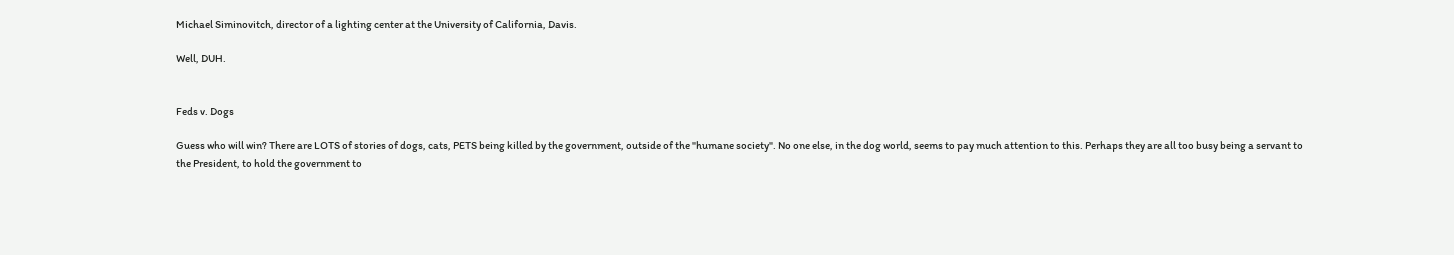Michael Siminovitch, director of a lighting center at the University of California, Davis.

Well, DUH.


Feds v. Dogs

Guess who will win? There are LOTS of stories of dogs, cats, PETS being killed by the government, outside of the "humane society". No one else, in the dog world, seems to pay much attention to this. Perhaps they are all too busy being a servant to the President, to hold the government to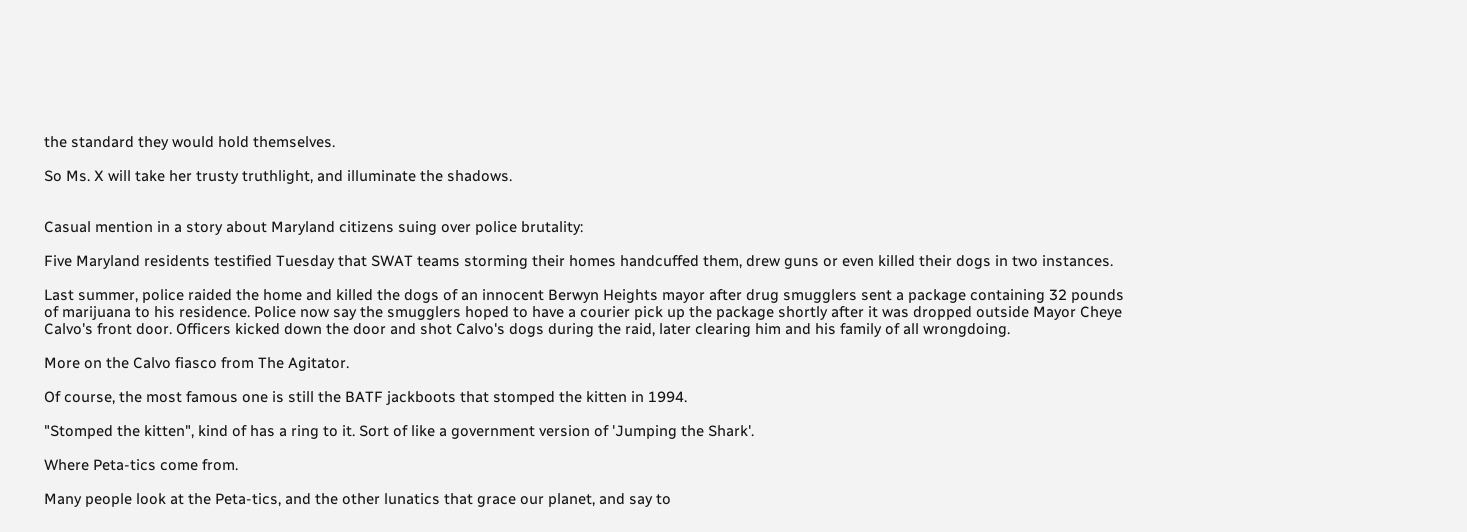the standard they would hold themselves.

So Ms. X will take her trusty truthlight, and illuminate the shadows.


Casual mention in a story about Maryland citizens suing over police brutality:

Five Maryland residents testified Tuesday that SWAT teams storming their homes handcuffed them, drew guns or even killed their dogs in two instances.

Last summer, police raided the home and killed the dogs of an innocent Berwyn Heights mayor after drug smugglers sent a package containing 32 pounds of marijuana to his residence. Police now say the smugglers hoped to have a courier pick up the package shortly after it was dropped outside Mayor Cheye Calvo's front door. Officers kicked down the door and shot Calvo's dogs during the raid, later clearing him and his family of all wrongdoing.

More on the Calvo fiasco from The Agitator.

Of course, the most famous one is still the BATF jackboots that stomped the kitten in 1994.

"Stomped the kitten", kind of has a ring to it. Sort of like a government version of 'Jumping the Shark'.

Where Peta-tics come from.

Many people look at the Peta-tics, and the other lunatics that grace our planet, and say to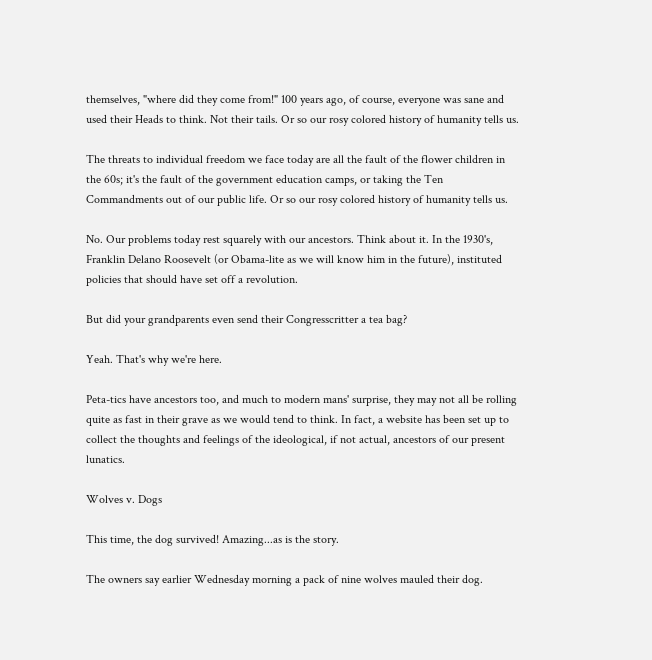themselves, "where did they come from!" 100 years ago, of course, everyone was sane and used their Heads to think. Not their tails. Or so our rosy colored history of humanity tells us.

The threats to individual freedom we face today are all the fault of the flower children in the 60s; it's the fault of the government education camps, or taking the Ten Commandments out of our public life. Or so our rosy colored history of humanity tells us.

No. Our problems today rest squarely with our ancestors. Think about it. In the 1930's, Franklin Delano Roosevelt (or Obama-lite as we will know him in the future), instituted policies that should have set off a revolution.

But did your grandparents even send their Congresscritter a tea bag?

Yeah. That's why we're here.

Peta-tics have ancestors too, and much to modern mans' surprise, they may not all be rolling quite as fast in their grave as we would tend to think. In fact, a website has been set up to collect the thoughts and feelings of the ideological, if not actual, ancestors of our present lunatics.

Wolves v. Dogs

This time, the dog survived! Amazing...as is the story.

The owners say earlier Wednesday morning a pack of nine wolves mauled their dog.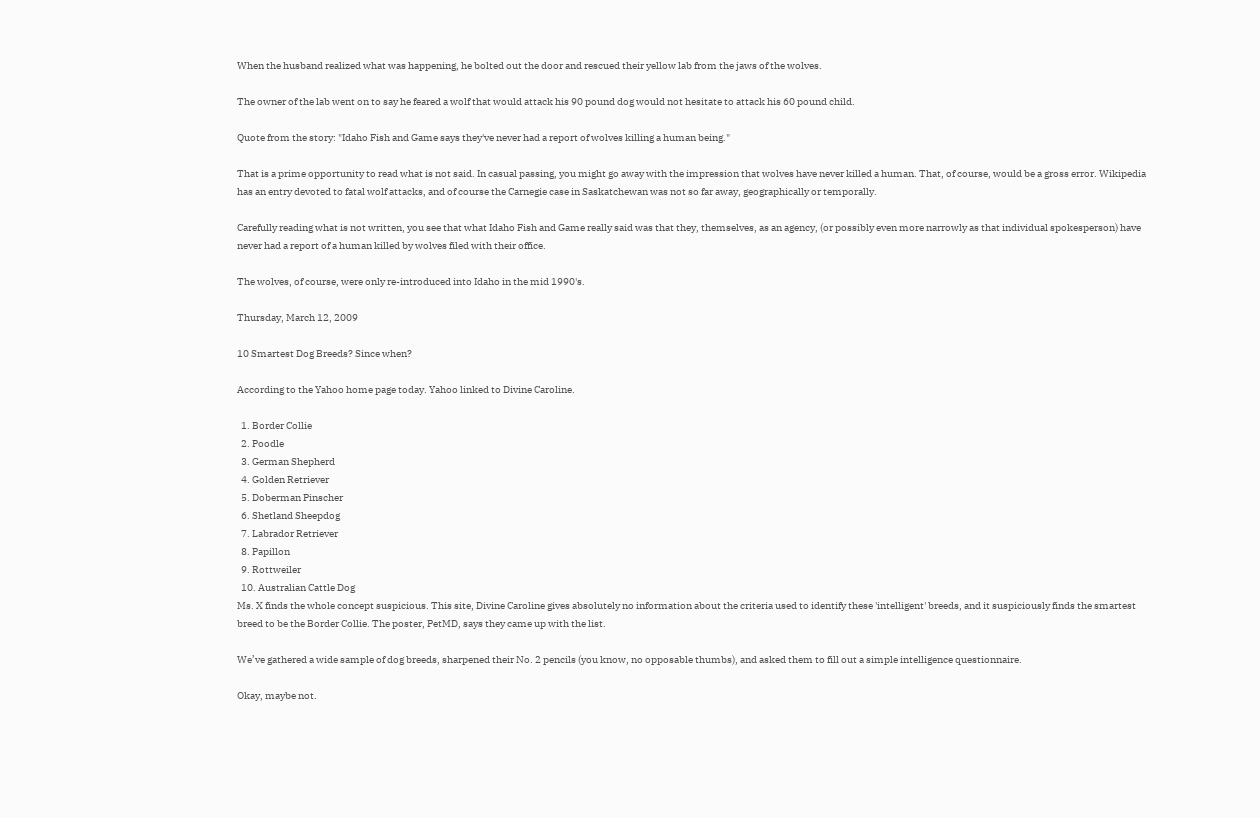When the husband realized what was happening, he bolted out the door and rescued their yellow lab from the jaws of the wolves.

The owner of the lab went on to say he feared a wolf that would attack his 90 pound dog would not hesitate to attack his 60 pound child.

Quote from the story: "Idaho Fish and Game says they've never had a report of wolves killing a human being."

That is a prime opportunity to read what is not said. In casual passing, you might go away with the impression that wolves have never killed a human. That, of course, would be a gross error. Wikipedia has an entry devoted to fatal wolf attacks, and of course the Carnegie case in Saskatchewan was not so far away, geographically or temporally.

Carefully reading what is not written, you see that what Idaho Fish and Game really said was that they, themselves, as an agency, (or possibly even more narrowly as that individual spokesperson) have never had a report of a human killed by wolves filed with their office.

The wolves, of course, were only re-introduced into Idaho in the mid 1990's.

Thursday, March 12, 2009

10 Smartest Dog Breeds? Since when?

According to the Yahoo home page today. Yahoo linked to Divine Caroline.

  1. Border Collie
  2. Poodle
  3. German Shepherd
  4. Golden Retriever
  5. Doberman Pinscher
  6. Shetland Sheepdog
  7. Labrador Retriever
  8. Papillon
  9. Rottweiler
  10. Australian Cattle Dog
Ms. X finds the whole concept suspicious. This site, Divine Caroline gives absolutely no information about the criteria used to identify these 'intelligent' breeds, and it suspiciously finds the smartest breed to be the Border Collie. The poster, PetMD, says they came up with the list.

We’ve gathered a wide sample of dog breeds, sharpened their No. 2 pencils (you know, no opposable thumbs), and asked them to fill out a simple intelligence questionnaire.

Okay, maybe not.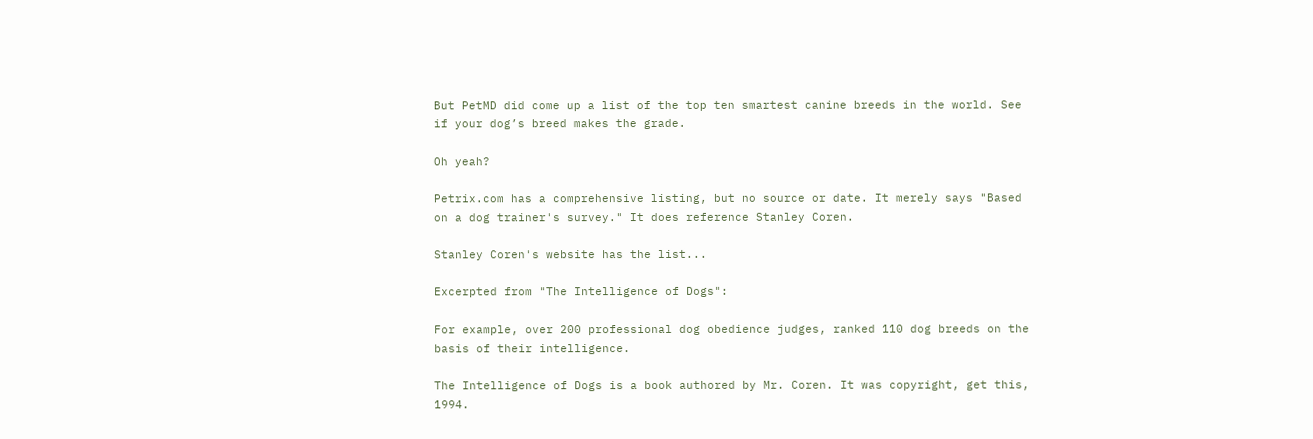But PetMD did come up a list of the top ten smartest canine breeds in the world. See if your dog’s breed makes the grade.

Oh yeah?

Petrix.com has a comprehensive listing, but no source or date. It merely says "Based on a dog trainer's survey." It does reference Stanley Coren.

Stanley Coren's website has the list...

Excerpted from "The Intelligence of Dogs":

For example, over 200 professional dog obedience judges, ranked 110 dog breeds on the basis of their intelligence.

The Intelligence of Dogs is a book authored by Mr. Coren. It was copyright, get this, 1994.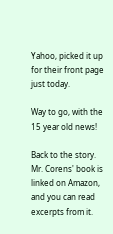Yahoo, picked it up for their front page just today.

Way to go, with the 15 year old news!

Back to the story. Mr. Corens' book is linked on Amazon, and you can read excerpts from it.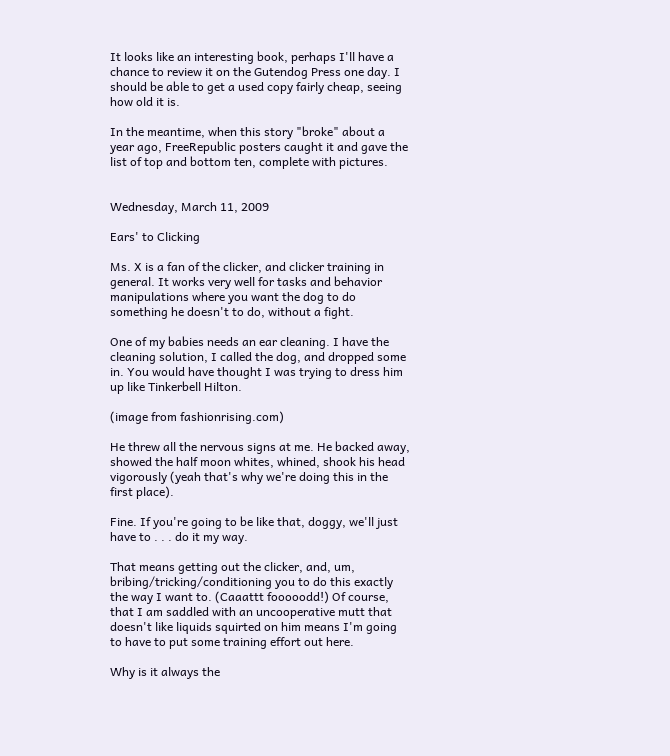It looks like an interesting book, perhaps I'll have a chance to review it on the Gutendog Press one day. I should be able to get a used copy fairly cheap, seeing how old it is.

In the meantime, when this story "broke" about a year ago, FreeRepublic posters caught it and gave the list of top and bottom ten, complete with pictures.


Wednesday, March 11, 2009

Ears' to Clicking

Ms. X is a fan of the clicker, and clicker training in general. It works very well for tasks and behavior manipulations where you want the dog to do something he doesn't to do, without a fight.

One of my babies needs an ear cleaning. I have the cleaning solution, I called the dog, and dropped some in. You would have thought I was trying to dress him up like Tinkerbell Hilton.

(image from fashionrising.com)

He threw all the nervous signs at me. He backed away, showed the half moon whites, whined, shook his head vigorously (yeah that's why we're doing this in the first place).

Fine. If you're going to be like that, doggy, we'll just have to . . . do it my way.

That means getting out the clicker, and, um, bribing/tricking/conditioning you to do this exactly the way I want to. (Caaattt fooooodd!) Of course, that I am saddled with an uncooperative mutt that doesn't like liquids squirted on him means I'm going to have to put some training effort out here.

Why is it always the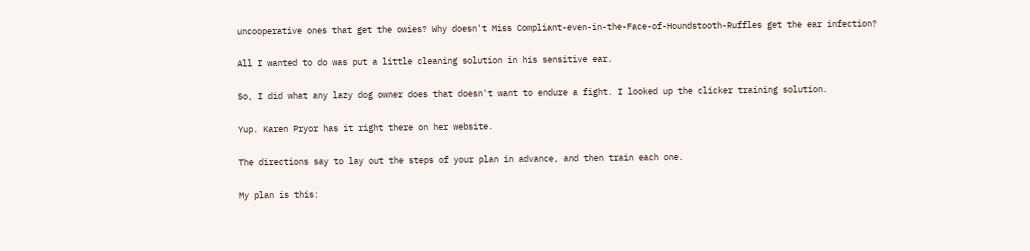uncooperative ones that get the owies? Why doesn't Miss Compliant-even-in-the-Face-of-Houndstooth-Ruffles get the ear infection?

All I wanted to do was put a little cleaning solution in his sensitive ear.

So, I did what any lazy dog owner does that doesn't want to endure a fight. I looked up the clicker training solution.

Yup. Karen Pryor has it right there on her website.

The directions say to lay out the steps of your plan in advance, and then train each one.

My plan is this: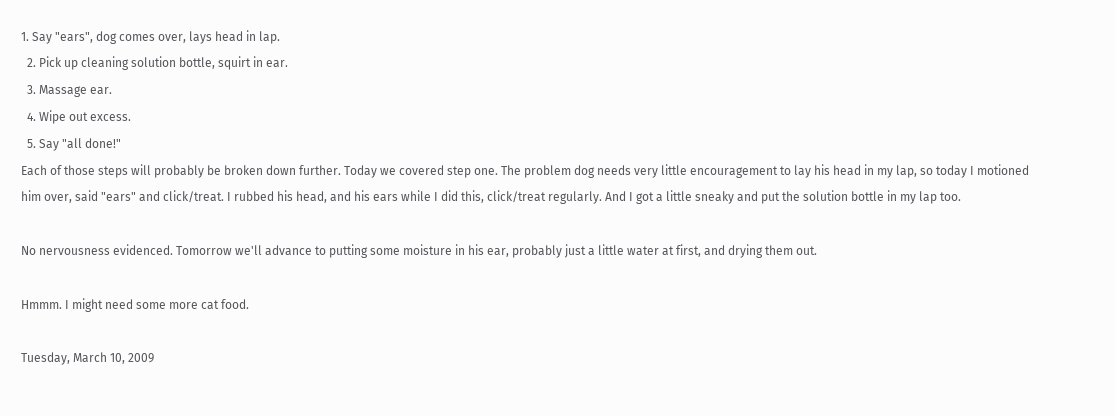1. Say "ears", dog comes over, lays head in lap.
  2. Pick up cleaning solution bottle, squirt in ear.
  3. Massage ear.
  4. Wipe out excess.
  5. Say "all done!"
Each of those steps will probably be broken down further. Today we covered step one. The problem dog needs very little encouragement to lay his head in my lap, so today I motioned him over, said "ears" and click/treat. I rubbed his head, and his ears while I did this, click/treat regularly. And I got a little sneaky and put the solution bottle in my lap too.

No nervousness evidenced. Tomorrow we'll advance to putting some moisture in his ear, probably just a little water at first, and drying them out.

Hmmm. I might need some more cat food.

Tuesday, March 10, 2009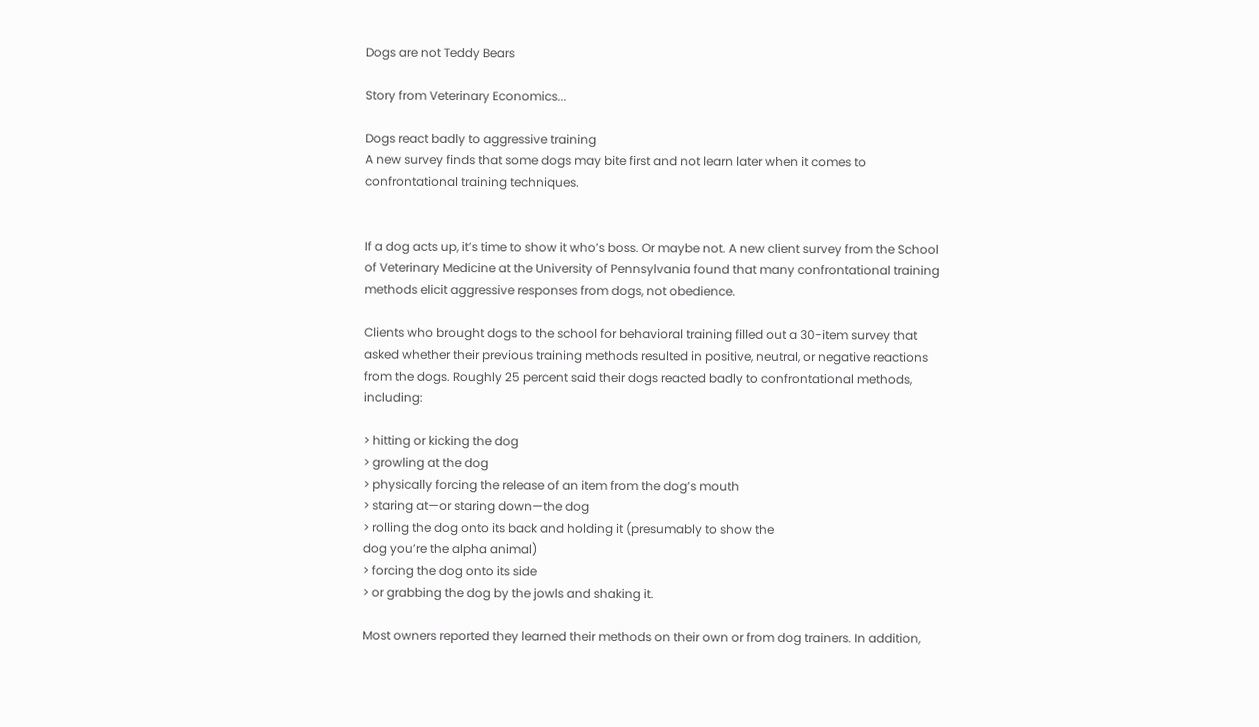Dogs are not Teddy Bears

Story from Veterinary Economics...

Dogs react badly to aggressive training
A new survey finds that some dogs may bite first and not learn later when it comes to confrontational training techniques.


If a dog acts up, it’s time to show it who’s boss. Or maybe not. A new client survey from the School of Veterinary Medicine at the University of Pennsylvania found that many confrontational training methods elicit aggressive responses from dogs, not obedience.

Clients who brought dogs to the school for behavioral training filled out a 30-item survey that asked whether their previous training methods resulted in positive, neutral, or negative reactions from the dogs. Roughly 25 percent said their dogs reacted badly to confrontational methods, including:

> hitting or kicking the dog
> growling at the dog
> physically forcing the release of an item from the dog’s mouth
> staring at—or staring down—the dog
> rolling the dog onto its back and holding it (presumably to show the
dog you’re the alpha animal)
> forcing the dog onto its side
> or grabbing the dog by the jowls and shaking it.

Most owners reported they learned their methods on their own or from dog trainers. In addition,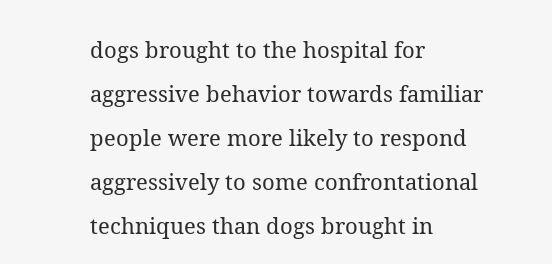dogs brought to the hospital for aggressive behavior towards familiar people were more likely to respond aggressively to some confrontational techniques than dogs brought in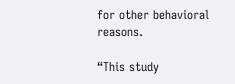for other behavioral reasons.

“This study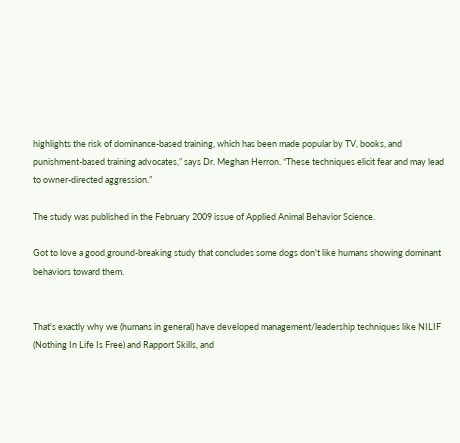highlights the risk of dominance-based training, which has been made popular by TV, books, and punishment-based training advocates,” says Dr. Meghan Herron. “These techniques elicit fear and may lead to owner-directed aggression.”

The study was published in the February 2009 issue of Applied Animal Behavior Science.

Got to love a good ground-breaking study that concludes some dogs don't like humans showing dominant behaviors toward them.


That's exactly why we (humans in general) have developed management/leadership techniques like NILIF (Nothing In Life Is Free) and Rapport Skills, and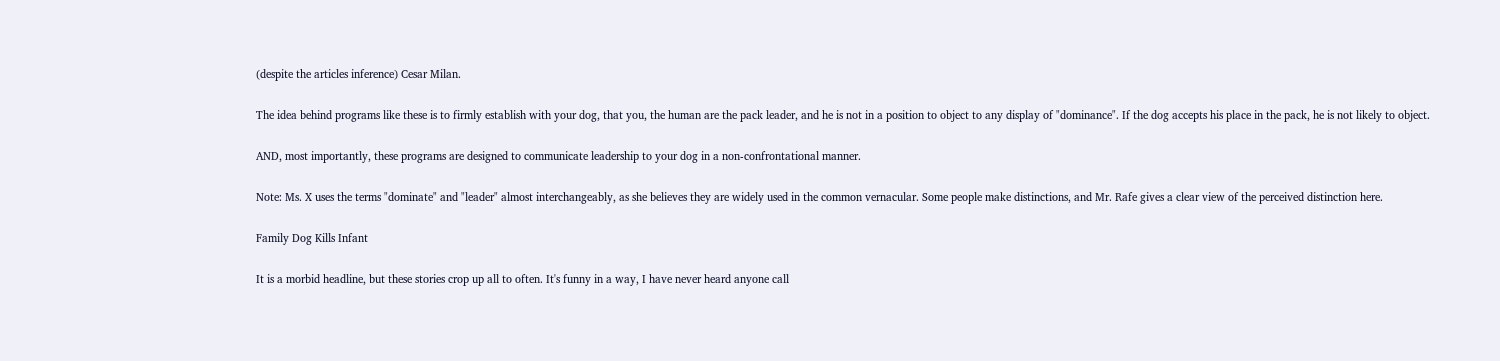(despite the articles inference) Cesar Milan.

The idea behind programs like these is to firmly establish with your dog, that you, the human are the pack leader, and he is not in a position to object to any display of "dominance". If the dog accepts his place in the pack, he is not likely to object.

AND, most importantly, these programs are designed to communicate leadership to your dog in a non-confrontational manner.

Note: Ms. X uses the terms "dominate" and "leader" almost interchangeably, as she believes they are widely used in the common vernacular. Some people make distinctions, and Mr. Rafe gives a clear view of the perceived distinction here.

Family Dog Kills Infant

It is a morbid headline, but these stories crop up all to often. It's funny in a way, I have never heard anyone call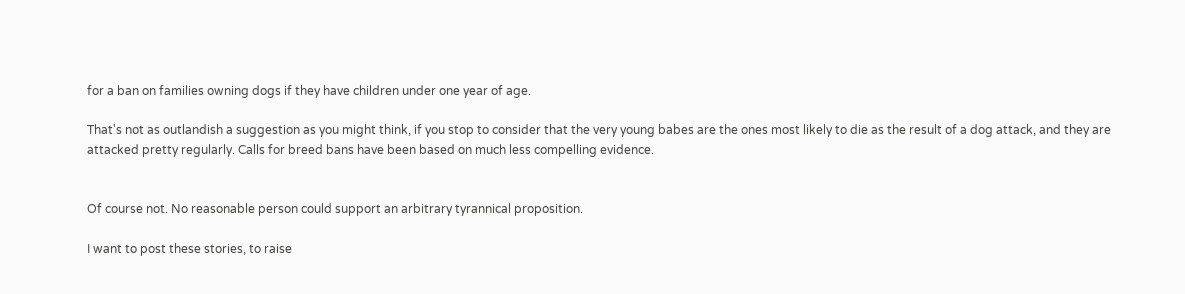for a ban on families owning dogs if they have children under one year of age.

That's not as outlandish a suggestion as you might think, if you stop to consider that the very young babes are the ones most likely to die as the result of a dog attack, and they are attacked pretty regularly. Calls for breed bans have been based on much less compelling evidence.


Of course not. No reasonable person could support an arbitrary tyrannical proposition.

I want to post these stories, to raise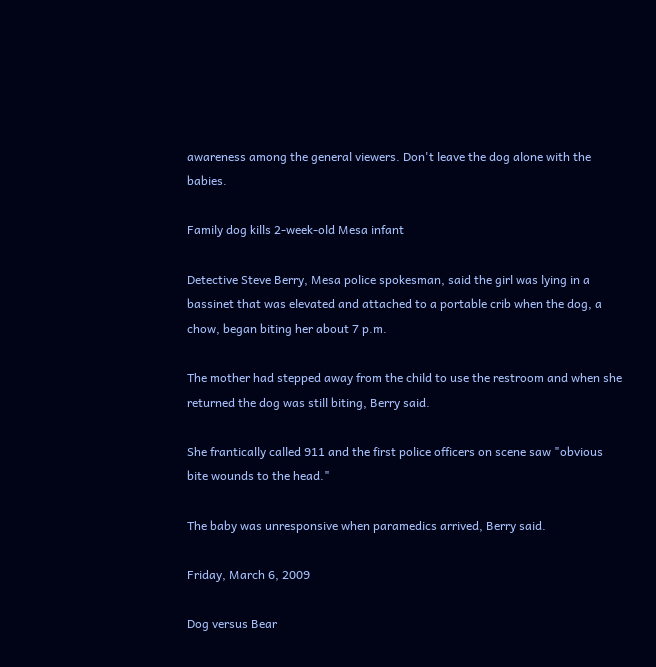awareness among the general viewers. Don't leave the dog alone with the babies.

Family dog kills 2-week-old Mesa infant

Detective Steve Berry, Mesa police spokesman, said the girl was lying in a bassinet that was elevated and attached to a portable crib when the dog, a chow, began biting her about 7 p.m.

The mother had stepped away from the child to use the restroom and when she returned the dog was still biting, Berry said.

She frantically called 911 and the first police officers on scene saw "obvious bite wounds to the head."

The baby was unresponsive when paramedics arrived, Berry said.

Friday, March 6, 2009

Dog versus Bear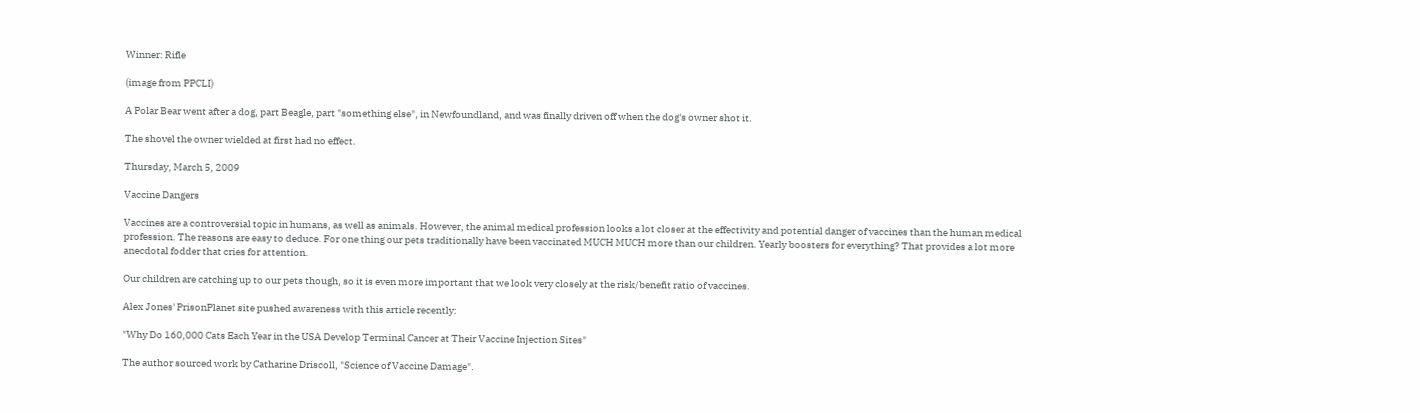Winner: Rifle

(image from PPCLI)

A Polar Bear went after a dog, part Beagle, part "something else", in Newfoundland, and was finally driven off when the dog's owner shot it.

The shovel the owner wielded at first had no effect.

Thursday, March 5, 2009

Vaccine Dangers

Vaccines are a controversial topic in humans, as well as animals. However, the animal medical profession looks a lot closer at the effectivity and potential danger of vaccines than the human medical profession. The reasons are easy to deduce. For one thing our pets traditionally have been vaccinated MUCH MUCH more than our children. Yearly boosters for everything? That provides a lot more anecdotal fodder that cries for attention.

Our children are catching up to our pets though, so it is even more important that we look very closely at the risk/benefit ratio of vaccines.

Alex Jones' PrisonPlanet site pushed awareness with this article recently:

"Why Do 160,000 Cats Each Year in the USA Develop Terminal Cancer at Their Vaccine Injection Sites"

The author sourced work by Catharine Driscoll, "Science of Vaccine Damage".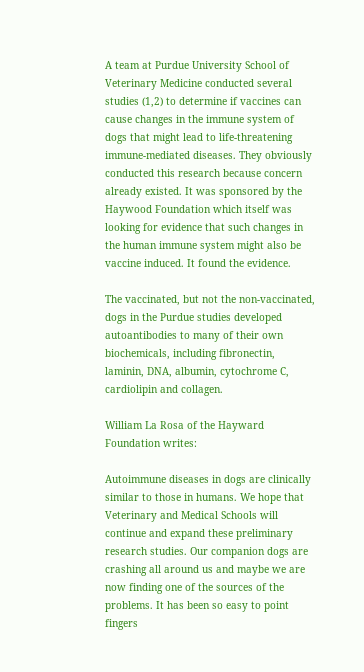A team at Purdue University School of Veterinary Medicine conducted several studies (1,2) to determine if vaccines can cause changes in the immune system of dogs that might lead to life-threatening immune-mediated diseases. They obviously conducted this research because concern already existed. It was sponsored by the Haywood Foundation which itself was looking for evidence that such changes in the human immune system might also be vaccine induced. It found the evidence.

The vaccinated, but not the non-vaccinated, dogs in the Purdue studies developed autoantibodies to many of their own biochemicals, including fibronectin, laminin, DNA, albumin, cytochrome C, cardiolipin and collagen.

William La Rosa of the Hayward Foundation writes:

Autoimmune diseases in dogs are clinically similar to those in humans. We hope that Veterinary and Medical Schools will continue and expand these preliminary research studies. Our companion dogs are crashing all around us and maybe we are now finding one of the sources of the problems. It has been so easy to point fingers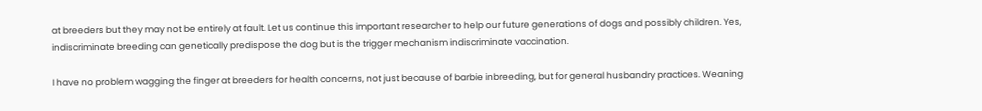at breeders but they may not be entirely at fault. Let us continue this important researcher to help our future generations of dogs and possibly children. Yes, indiscriminate breeding can genetically predispose the dog but is the trigger mechanism indiscriminate vaccination.

I have no problem wagging the finger at breeders for health concerns, not just because of barbie inbreeding, but for general husbandry practices. Weaning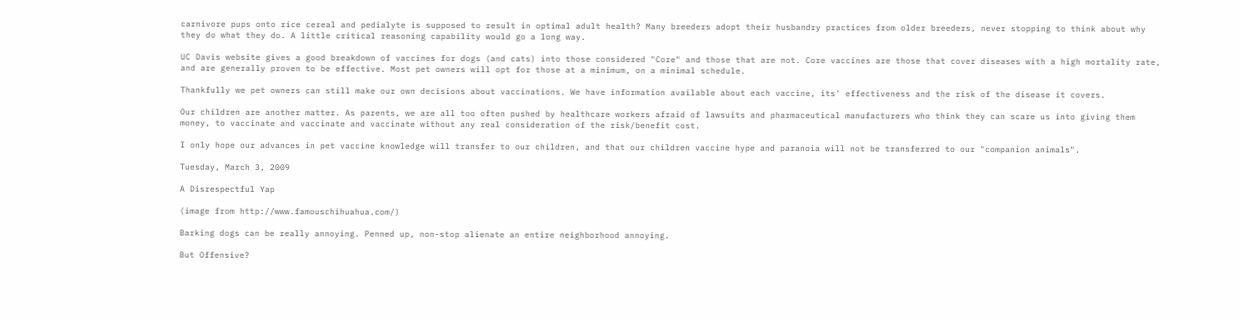carnivore pups onto rice cereal and pedialyte is supposed to result in optimal adult health? Many breeders adopt their husbandry practices from older breeders, never stopping to think about why they do what they do. A little critical reasoning capability would go a long way.

UC Davis website gives a good breakdown of vaccines for dogs (and cats) into those considered "Core" and those that are not. Core vaccines are those that cover diseases with a high mortality rate, and are generally proven to be effective. Most pet owners will opt for those at a minimum, on a minimal schedule.

Thankfully we pet owners can still make our own decisions about vaccinations. We have information available about each vaccine, its' effectiveness and the risk of the disease it covers.

Our children are another matter. As parents, we are all too often pushed by healthcare workers afraid of lawsuits and pharmaceutical manufacturers who think they can scare us into giving them money, to vaccinate and vaccinate and vaccinate without any real consideration of the risk/benefit cost.

I only hope our advances in pet vaccine knowledge will transfer to our children, and that our children vaccine hype and paranoia will not be transferred to our "companion animals".

Tuesday, March 3, 2009

A Disrespectful Yap

(image from http://www.famouschihuahua.com/)

Barking dogs can be really annoying. Penned up, non-stop alienate an entire neighborhood annoying.

But Offensive?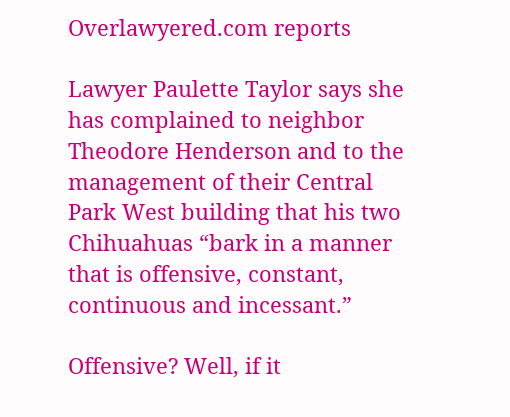Overlawyered.com reports

Lawyer Paulette Taylor says she has complained to neighbor Theodore Henderson and to the management of their Central Park West building that his two Chihuahuas “bark in a manner that is offensive, constant, continuous and incessant.”

Offensive? Well, if it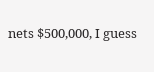nets $500,000, I guess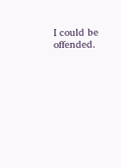I could be offended.